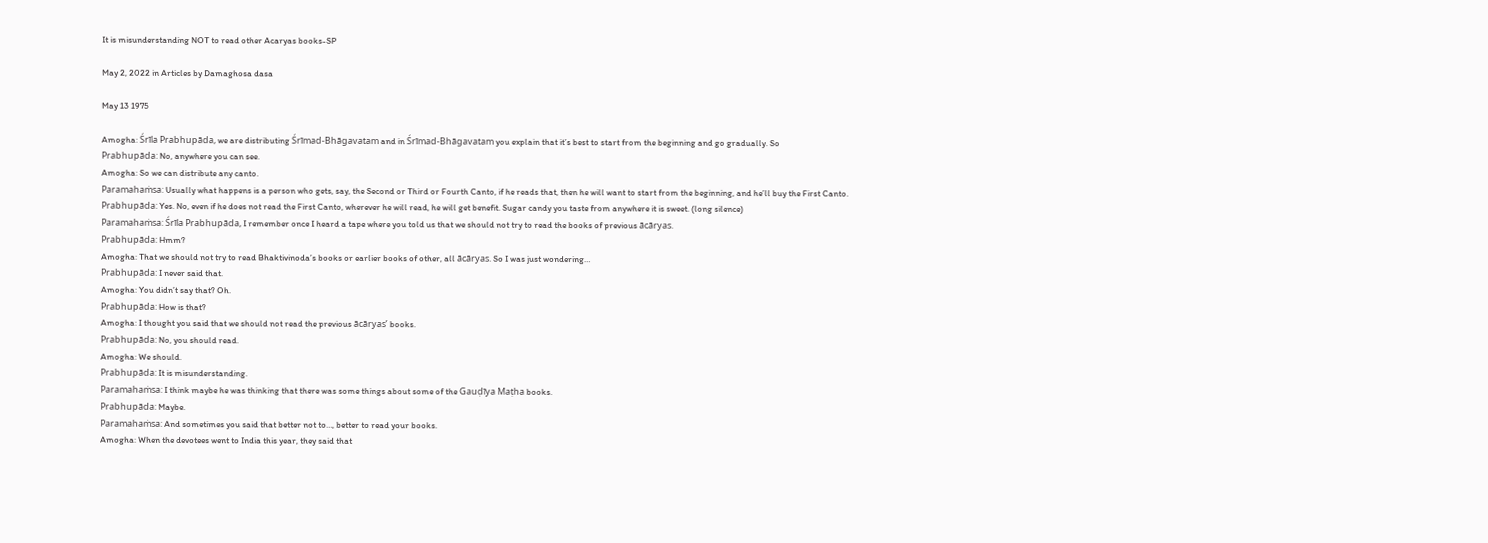It is misunderstanding NOT to read other Acaryas books-SP

May 2, 2022 in Articles by Damaghosa dasa

May 13 1975

Amogha: Śrīla Prabhupāda, we are distributing Śrīmad-Bhāgavatam and in Śrīmad-Bhāgavatam you explain that it’s best to start from the beginning and go gradually. So
Prabhupāda: No, anywhere you can see.
Amogha: So we can distribute any canto.
Paramahaṁsa: Usually what happens is a person who gets, say, the Second or Third or Fourth Canto, if he reads that, then he will want to start from the beginning, and he’ll buy the First Canto.
Prabhupāda: Yes. No, even if he does not read the First Canto, wherever he will read, he will get benefit. Sugar candy you taste from anywhere it is sweet. (long silence)
Paramahaṁsa: Śrīla Prabhupāda, I remember once I heard a tape where you told us that we should not try to read the books of previous ācāryas.
Prabhupāda: Hmm?
Amogha: That we should not try to read Bhaktivinoda’s books or earlier books of other, all ācāryas. So I was just wondering…
Prabhupāda: I never said that.
Amogha: You didn’t say that? Oh.
Prabhupāda: How is that?
Amogha: I thought you said that we should not read the previous ācāryas’ books.
Prabhupāda: No, you should read.
Amogha: We should.
Prabhupāda: It is misunderstanding.
Paramahaṁsa: I think maybe he was thinking that there was some things about some of the Gauḍīya Maṭha books.
Prabhupāda: Maybe.
Paramahaṁsa: And sometimes you said that better not to…, better to read your books.
Amogha: When the devotees went to India this year, they said that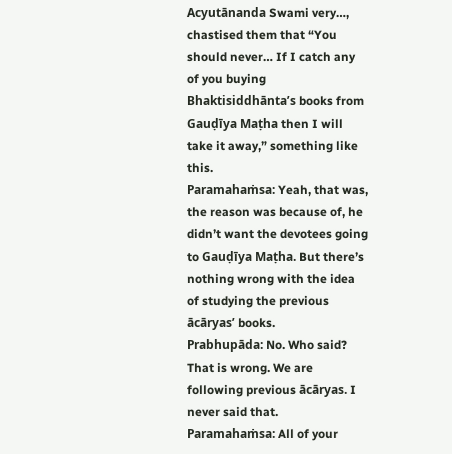Acyutānanda Swami very…, chastised them that “You should never… If I catch any of you buying Bhaktisiddhānta’s books from Gauḍīya Maṭha then I will take it away,” something like this.
Paramahaṁsa: Yeah, that was, the reason was because of, he didn’t want the devotees going to Gauḍīya Maṭha. But there’s nothing wrong with the idea of studying the previous ācāryas’ books.
Prabhupāda: No. Who said? That is wrong. We are following previous ācāryas. I never said that.
Paramahaṁsa: All of your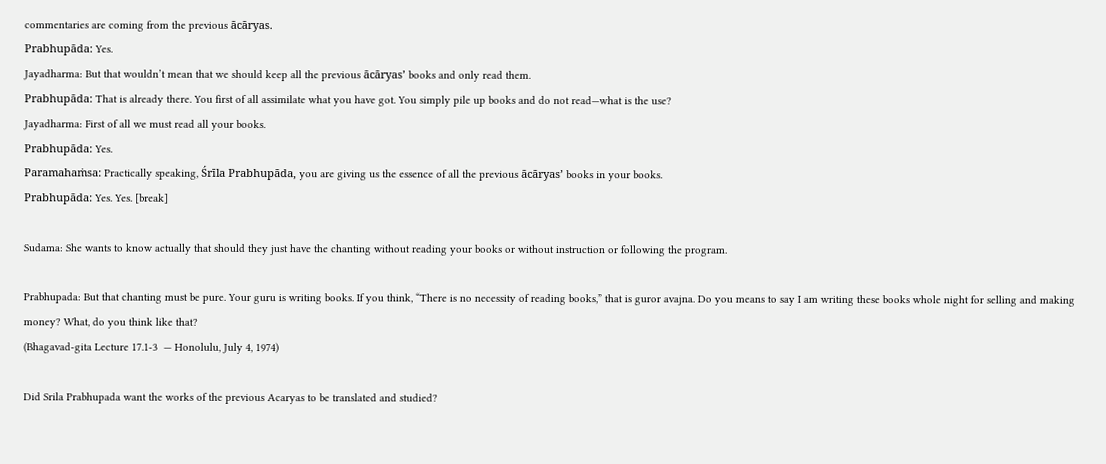commentaries are coming from the previous ācāryas.
Prabhupāda: Yes.
Jayadharma: But that wouldn’t mean that we should keep all the previous ācāryas’ books and only read them.
Prabhupāda: That is already there. You first of all assimilate what you have got. You simply pile up books and do not read—what is the use?
Jayadharma: First of all we must read all your books.
Prabhupāda: Yes.
Paramahaṁsa: Practically speaking, Śrīla Prabhupāda, you are giving us the essence of all the previous ācāryas’ books in your books.
Prabhupāda: Yes. Yes. [break]

Sudama: She wants to know actually that should they just have the chanting without reading your books or without instruction or following the program.

Prabhupada: But that chanting must be pure. Your guru is writing books. If you think, “There is no necessity of reading books,” that is guror avajna. Do you means to say I am writing these books whole night for selling and making money? What, do you think like that?
(Bhagavad-gita Lecture 17.1-3  — Honolulu, July 4, 1974)

Did Srila Prabhupada want the works of the previous Acaryas to be translated and studied?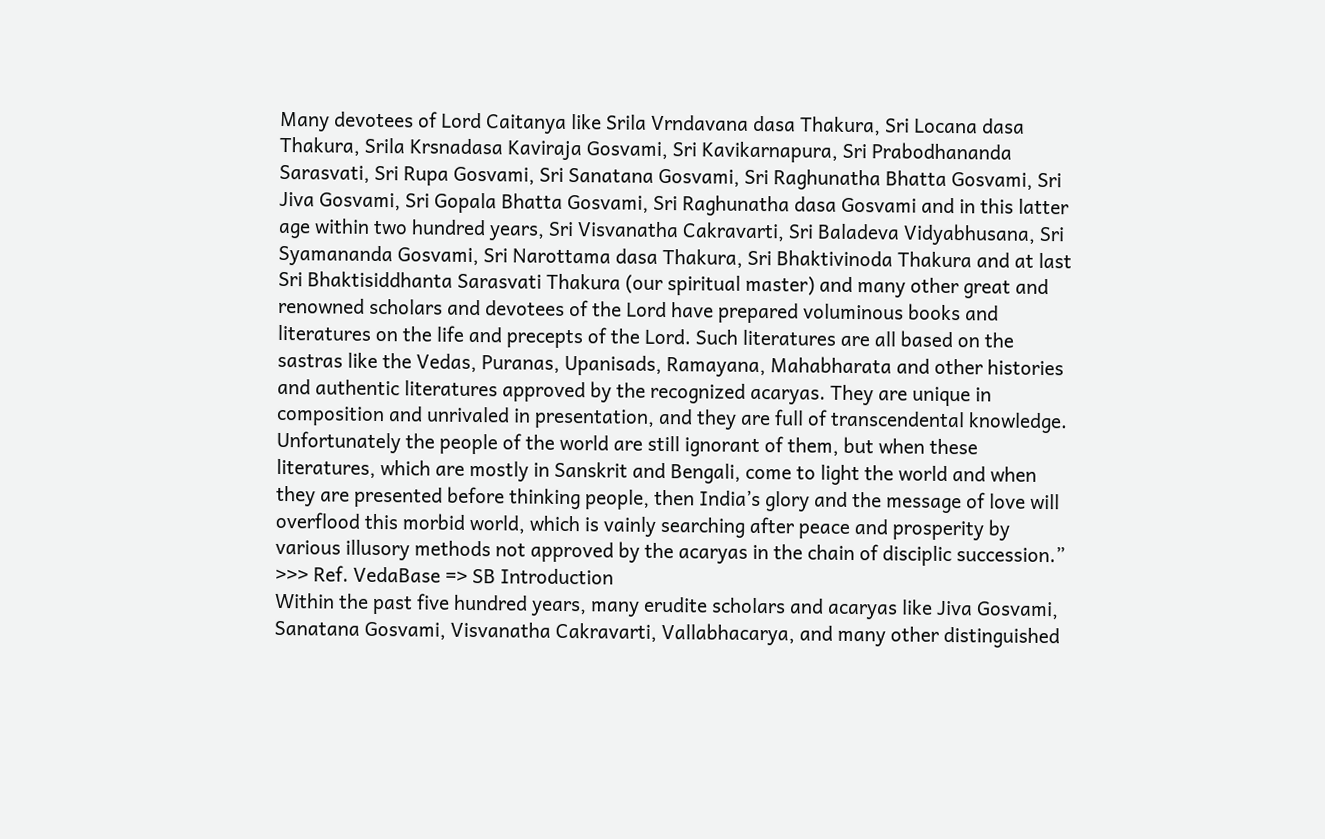Many devotees of Lord Caitanya like Srila Vrndavana dasa Thakura, Sri Locana dasa Thakura, Srila Krsnadasa Kaviraja Gosvami, Sri Kavikarnapura, Sri Prabodhananda Sarasvati, Sri Rupa Gosvami, Sri Sanatana Gosvami, Sri Raghunatha Bhatta Gosvami, Sri Jiva Gosvami, Sri Gopala Bhatta Gosvami, Sri Raghunatha dasa Gosvami and in this latter age within two hundred years, Sri Visvanatha Cakravarti, Sri Baladeva Vidyabhusana, Sri Syamananda Gosvami, Sri Narottama dasa Thakura, Sri Bhaktivinoda Thakura and at last Sri Bhaktisiddhanta Sarasvati Thakura (our spiritual master) and many other great and renowned scholars and devotees of the Lord have prepared voluminous books and literatures on the life and precepts of the Lord. Such literatures are all based on the sastras like the Vedas, Puranas, Upanisads, Ramayana, Mahabharata and other histories and authentic literatures approved by the recognized acaryas. They are unique in composition and unrivaled in presentation, and they are full of transcendental knowledge. Unfortunately the people of the world are still ignorant of them, but when these literatures, which are mostly in Sanskrit and Bengali, come to light the world and when they are presented before thinking people, then India’s glory and the message of love will overflood this morbid world, which is vainly searching after peace and prosperity by various illusory methods not approved by the acaryas in the chain of disciplic succession.” >>> Ref. VedaBase => SB Introduction
Within the past five hundred years, many erudite scholars and acaryas like Jiva Gosvami, Sanatana Gosvami, Visvanatha Cakravarti, Vallabhacarya, and many other distinguished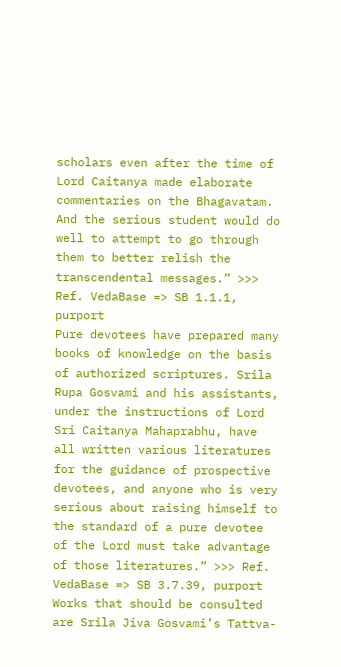scholars even after the time of Lord Caitanya made elaborate commentaries on the Bhagavatam. And the serious student would do well to attempt to go through them to better relish the transcendental messages.” >>> Ref. VedaBase => SB 1.1.1, purport
Pure devotees have prepared many books of knowledge on the basis of authorized scriptures. Srila Rupa Gosvami and his assistants, under the instructions of Lord Sri Caitanya Mahaprabhu, have all written various literatures for the guidance of prospective devotees, and anyone who is very serious about raising himself to the standard of a pure devotee of the Lord must take advantage of those literatures.” >>> Ref. VedaBase => SB 3.7.39, purport
Works that should be consulted are Srila Jiva Gosvami’s Tattva-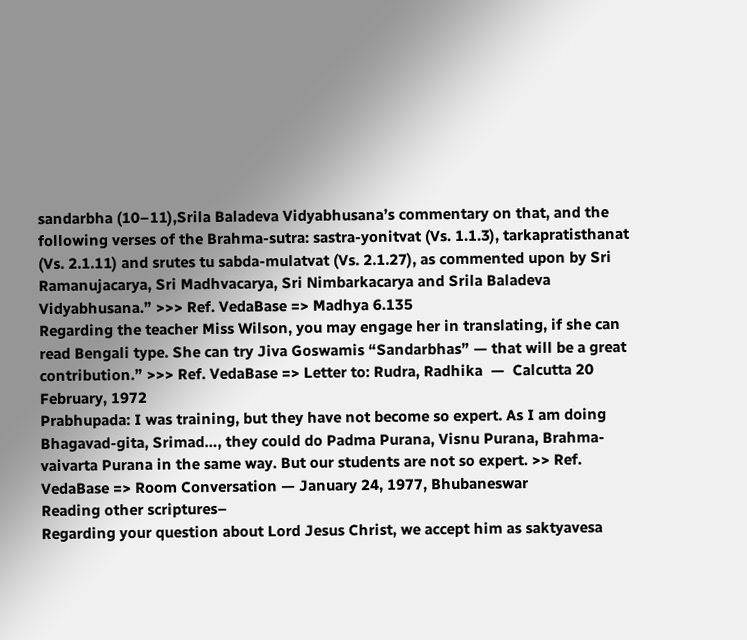sandarbha (10–11),Srila Baladeva Vidyabhusana’s commentary on that, and the following verses of the Brahma-sutra: sastra-yonitvat (Vs. 1.1.3), tarkapratisthanat (Vs. 2.1.11) and srutes tu sabda-mulatvat (Vs. 2.1.27), as commented upon by Sri Ramanujacarya, Sri Madhvacarya, Sri Nimbarkacarya and Srila Baladeva Vidyabhusana.” >>> Ref. VedaBase => Madhya 6.135
Regarding the teacher Miss Wilson, you may engage her in translating, if she can read Bengali type. She can try Jiva Goswamis “Sandarbhas” — that will be a great contribution.” >>> Ref. VedaBase => Letter to: Rudra, Radhika  —  Calcutta 20 February, 1972
Prabhupada: I was training, but they have not become so expert. As I am doing Bhagavad-gita, Srimad…, they could do Padma Purana, Visnu Purana, Brahma-vaivarta Purana in the same way. But our students are not so expert. >> Ref. VedaBase => Room Conversation — January 24, 1977, Bhubaneswar
Reading other scriptures–
Regarding your question about Lord Jesus Christ, we accept him as saktyavesa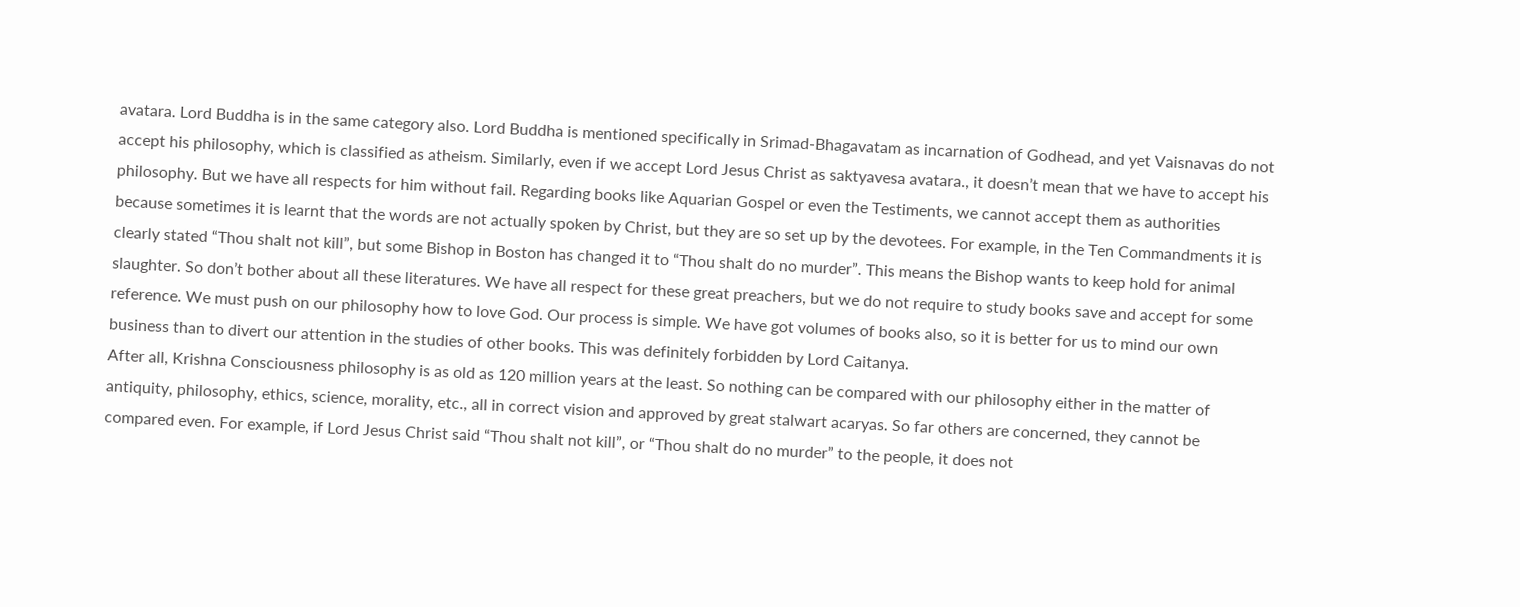avatara. Lord Buddha is in the same category also. Lord Buddha is mentioned specifically in Srimad-Bhagavatam as incarnation of Godhead, and yet Vaisnavas do not accept his philosophy, which is classified as atheism. Similarly, even if we accept Lord Jesus Christ as saktyavesa avatara., it doesn’t mean that we have to accept his philosophy. But we have all respects for him without fail. Regarding books like Aquarian Gospel or even the Testiments, we cannot accept them as authorities because sometimes it is learnt that the words are not actually spoken by Christ, but they are so set up by the devotees. For example, in the Ten Commandments it is clearly stated “Thou shalt not kill”, but some Bishop in Boston has changed it to “Thou shalt do no murder”. This means the Bishop wants to keep hold for animal slaughter. So don’t bother about all these literatures. We have all respect for these great preachers, but we do not require to study books save and accept for some reference. We must push on our philosophy how to love God. Our process is simple. We have got volumes of books also, so it is better for us to mind our own business than to divert our attention in the studies of other books. This was definitely forbidden by Lord Caitanya.
After all, Krishna Consciousness philosophy is as old as 120 million years at the least. So nothing can be compared with our philosophy either in the matter of antiquity, philosophy, ethics, science, morality, etc., all in correct vision and approved by great stalwart acaryas. So far others are concerned, they cannot be compared even. For example, if Lord Jesus Christ said “Thou shalt not kill”, or “Thou shalt do no murder” to the people, it does not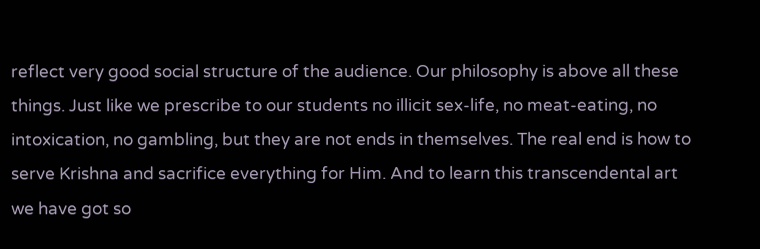reflect very good social structure of the audience. Our philosophy is above all these things. Just like we prescribe to our students no illicit sex-life, no meat-eating, no intoxication, no gambling, but they are not ends in themselves. The real end is how to serve Krishna and sacrifice everything for Him. And to learn this transcendental art we have got so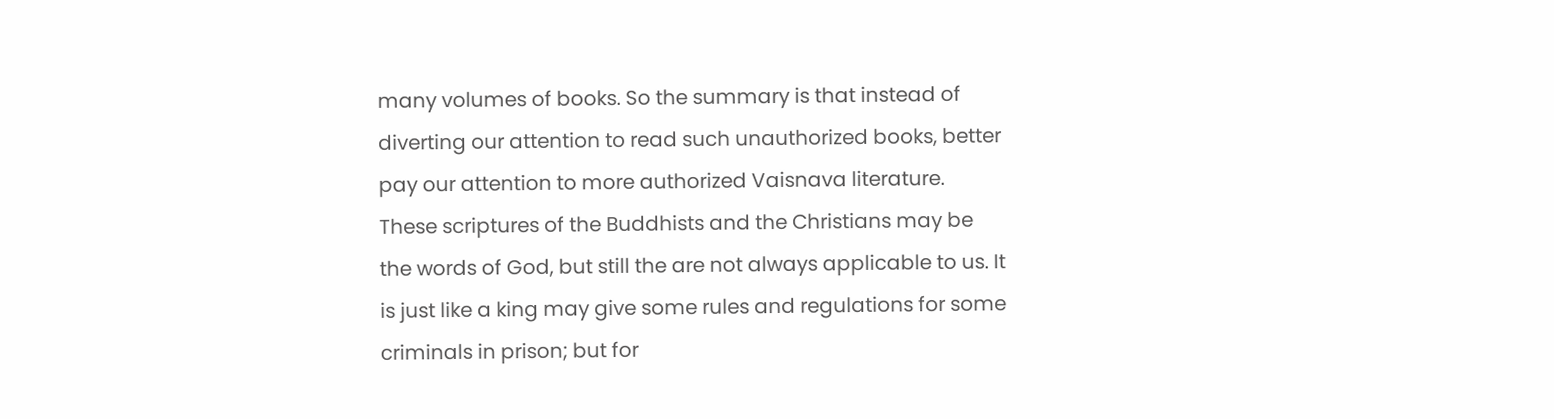many volumes of books. So the summary is that instead of diverting our attention to read such unauthorized books, better pay our attention to more authorized Vaisnava literature. These scriptures of the Buddhists and the Christians may be the words of God, but still the are not always applicable to us. It is just like a king may give some rules and regulations for some criminals in prison; but for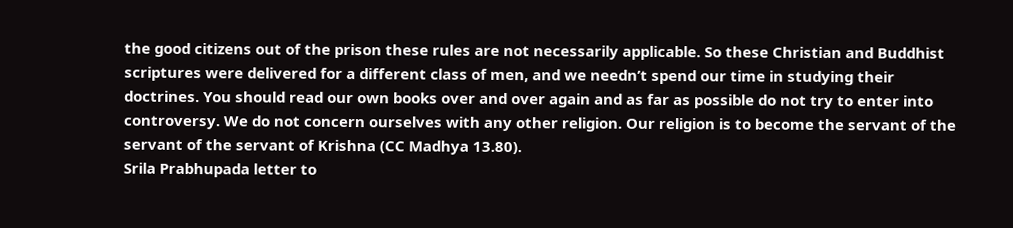the good citizens out of the prison these rules are not necessarily applicable. So these Christian and Buddhist scriptures were delivered for a different class of men, and we needn’t spend our time in studying their doctrines. You should read our own books over and over again and as far as possible do not try to enter into controversy. We do not concern ourselves with any other religion. Our religion is to become the servant of the servant of the servant of Krishna (CC Madhya 13.80).
Srila Prabhupada letter to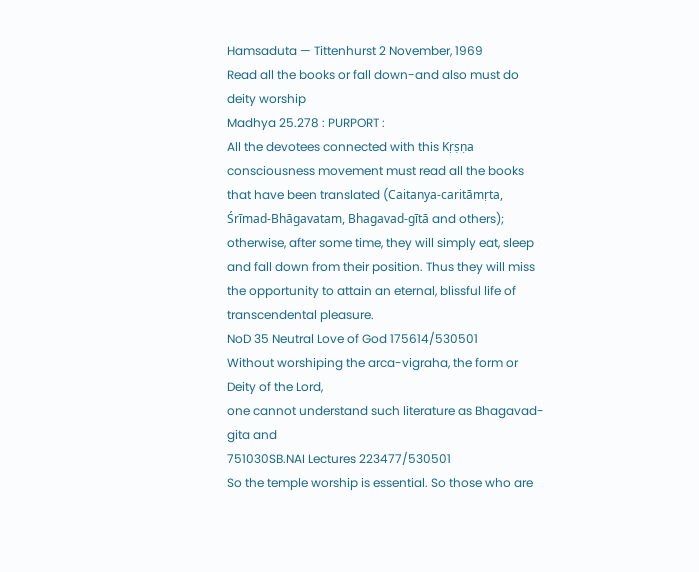Hamsaduta — Tittenhurst 2 November, 1969
Read all the books or fall down-and also must do deity worship
Madhya 25.278 : PURPORT :
All the devotees connected with this Kṛṣṇa consciousness movement must read all the books that have been translated (Caitanya-caritāmṛta, Śrīmad-Bhāgavatam, Bhagavad-gītā and others); otherwise, after some time, they will simply eat, sleep and fall down from their position. Thus they will miss the opportunity to attain an eternal, blissful life of transcendental pleasure.
NoD 35 Neutral Love of God 175614/530501
Without worshiping the arca-vigraha, the form or Deity of the Lord,
one cannot understand such literature as Bhagavad-gita and
751030SB.NAI Lectures 223477/530501
So the temple worship is essential. So those who are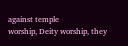against temple
worship, Deity worship, they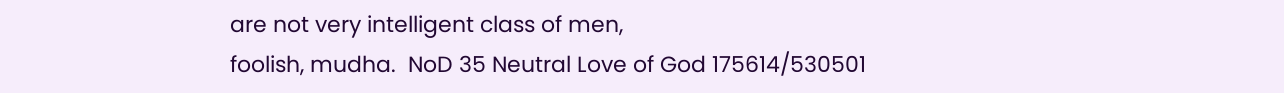are not very intelligent class of men,
foolish, mudha.  NoD 35 Neutral Love of God 175614/530501